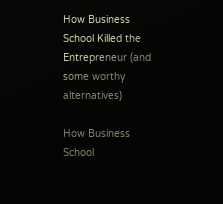How Business School Killed the Entrepreneur (and some worthy alternatives)

How Business School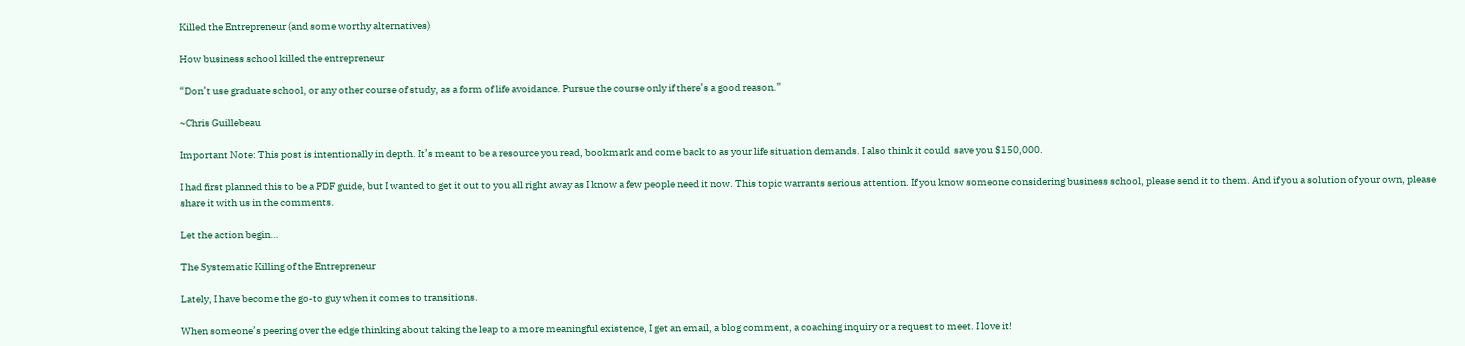Killed the Entrepreneur (and some worthy alternatives)

How business school killed the entrepreneur

“Don’t use graduate school, or any other course of study, as a form of life avoidance. Pursue the course only if there’s a good reason.”

~Chris Guillebeau

Important Note: This post is intentionally in depth. It’s meant to be a resource you read, bookmark and come back to as your life situation demands. I also think it could  save you $150,000.

I had first planned this to be a PDF guide, but I wanted to get it out to you all right away as I know a few people need it now. This topic warrants serious attention. If you know someone considering business school, please send it to them. And if you a solution of your own, please share it with us in the comments.

Let the action begin…

The Systematic Killing of the Entrepreneur

Lately, I have become the go-to guy when it comes to transitions.

When someone’s peering over the edge thinking about taking the leap to a more meaningful existence, I get an email, a blog comment, a coaching inquiry or a request to meet. I love it!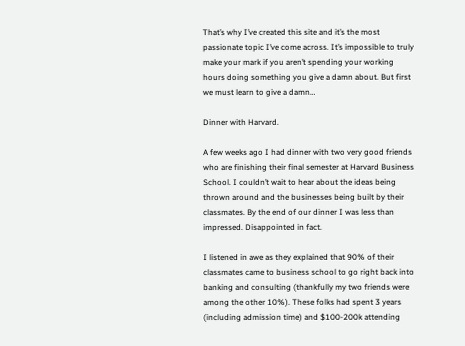That’s why I’ve created this site and it’s the most passionate topic I’ve come across. It’s impossible to truly make your mark if you aren’t spending your working hours doing something you give a damn about. But first we must learn to give a damn…

Dinner with Harvard.

A few weeks ago I had dinner with two very good friends who are finishing their final semester at Harvard Business School. I couldn’t wait to hear about the ideas being thrown around and the businesses being built by their classmates. By the end of our dinner I was less than impressed. Disappointed in fact.

I listened in awe as they explained that 90% of their classmates came to business school to go right back into banking and consulting (thankfully my two friends were among the other 10%). These folks had spent 3 years (including admission time) and $100-200k attending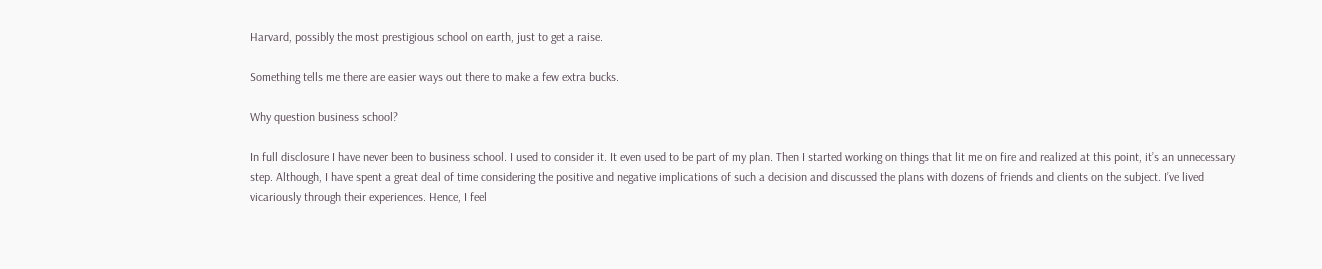Harvard, possibly the most prestigious school on earth, just to get a raise.

Something tells me there are easier ways out there to make a few extra bucks.

Why question business school?

In full disclosure I have never been to business school. I used to consider it. It even used to be part of my plan. Then I started working on things that lit me on fire and realized at this point, it’s an unnecessary step. Although, I have spent a great deal of time considering the positive and negative implications of such a decision and discussed the plans with dozens of friends and clients on the subject. I’ve lived vicariously through their experiences. Hence, I feel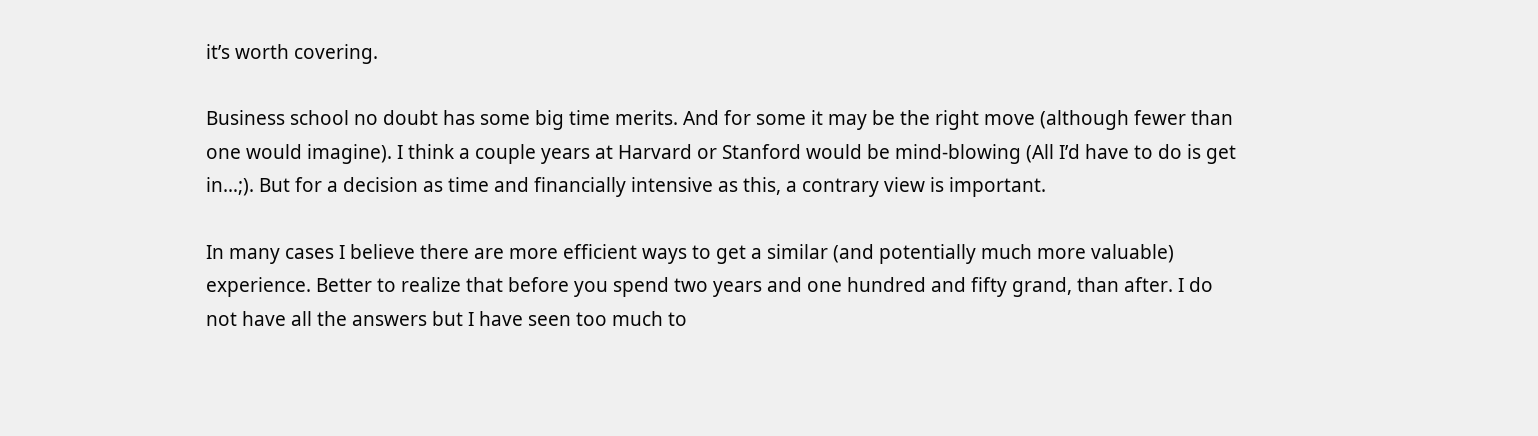it’s worth covering.

Business school no doubt has some big time merits. And for some it may be the right move (although fewer than one would imagine). I think a couple years at Harvard or Stanford would be mind-blowing (All I’d have to do is get in…;). But for a decision as time and financially intensive as this, a contrary view is important.

In many cases I believe there are more efficient ways to get a similar (and potentially much more valuable) experience. Better to realize that before you spend two years and one hundred and fifty grand, than after. I do not have all the answers but I have seen too much to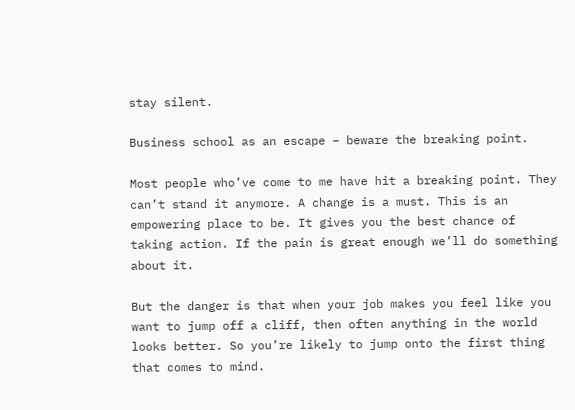stay silent.

Business school as an escape – beware the breaking point.

Most people who’ve come to me have hit a breaking point. They can’t stand it anymore. A change is a must. This is an empowering place to be. It gives you the best chance of taking action. If the pain is great enough we’ll do something about it.

But the danger is that when your job makes you feel like you want to jump off a cliff, then often anything in the world looks better. So you’re likely to jump onto the first thing that comes to mind.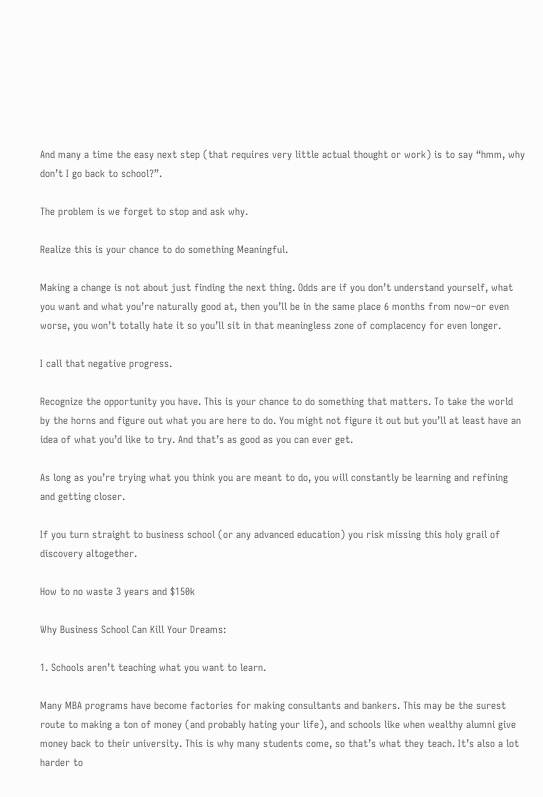And many a time the easy next step (that requires very little actual thought or work) is to say “hmm, why don’t I go back to school?”.

The problem is we forget to stop and ask why.

Realize this is your chance to do something Meaningful.

Making a change is not about just finding the next thing. Odds are if you don’t understand yourself, what you want and what you’re naturally good at, then you’ll be in the same place 6 months from now–or even worse, you won’t totally hate it so you’ll sit in that meaningless zone of complacency for even longer.

I call that negative progress.

Recognize the opportunity you have. This is your chance to do something that matters. To take the world by the horns and figure out what you are here to do. You might not figure it out but you’ll at least have an idea of what you’d like to try. And that’s as good as you can ever get.

As long as you’re trying what you think you are meant to do, you will constantly be learning and refining and getting closer.

If you turn straight to business school (or any advanced education) you risk missing this holy grail of discovery altogether.

How to no waste 3 years and $150k

Why Business School Can Kill Your Dreams:

1. Schools aren’t teaching what you want to learn.

Many MBA programs have become factories for making consultants and bankers. This may be the surest route to making a ton of money (and probably hating your life), and schools like when wealthy alumni give money back to their university. This is why many students come, so that’s what they teach. It’s also a lot harder to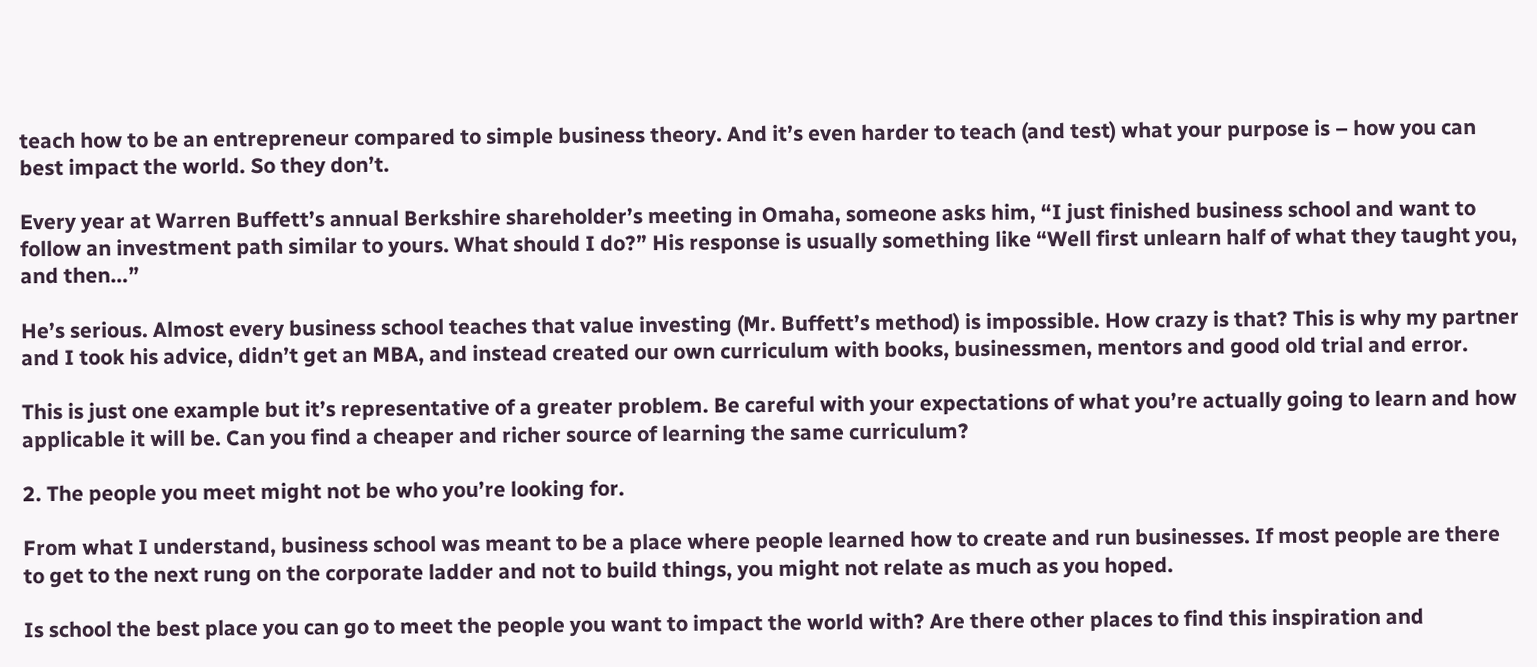teach how to be an entrepreneur compared to simple business theory. And it’s even harder to teach (and test) what your purpose is – how you can best impact the world. So they don’t.

Every year at Warren Buffett’s annual Berkshire shareholder’s meeting in Omaha, someone asks him, “I just finished business school and want to follow an investment path similar to yours. What should I do?” His response is usually something like “Well first unlearn half of what they taught you, and then…”

He’s serious. Almost every business school teaches that value investing (Mr. Buffett’s method) is impossible. How crazy is that? This is why my partner and I took his advice, didn’t get an MBA, and instead created our own curriculum with books, businessmen, mentors and good old trial and error.

This is just one example but it’s representative of a greater problem. Be careful with your expectations of what you’re actually going to learn and how applicable it will be. Can you find a cheaper and richer source of learning the same curriculum?

2. The people you meet might not be who you’re looking for.

From what I understand, business school was meant to be a place where people learned how to create and run businesses. If most people are there to get to the next rung on the corporate ladder and not to build things, you might not relate as much as you hoped.

Is school the best place you can go to meet the people you want to impact the world with? Are there other places to find this inspiration and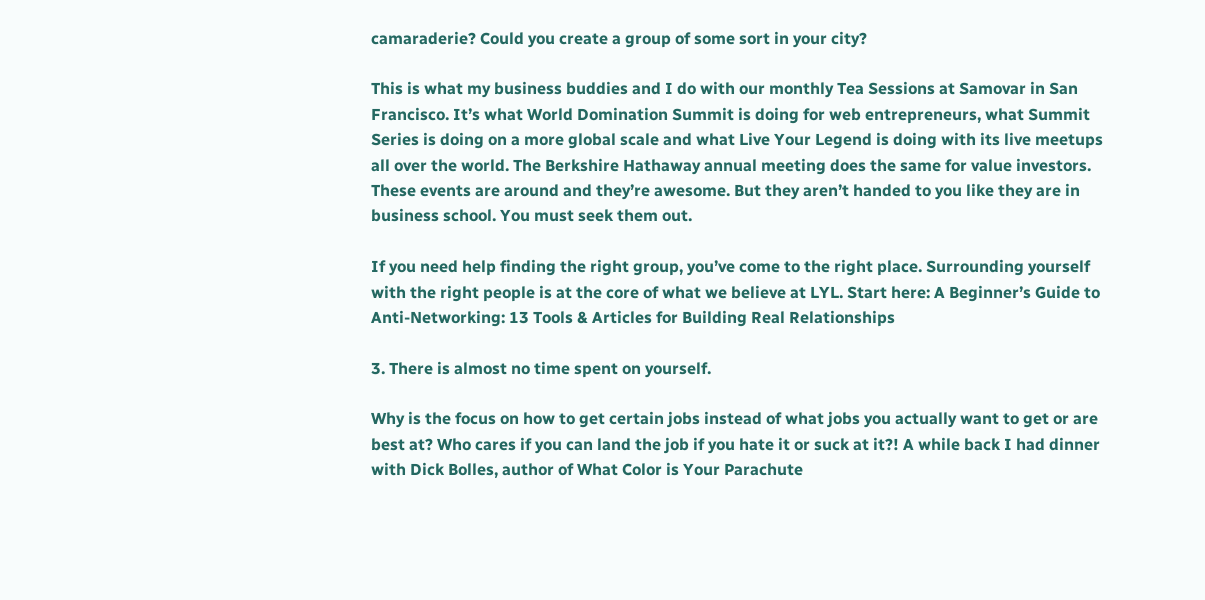camaraderie? Could you create a group of some sort in your city?

This is what my business buddies and I do with our monthly Tea Sessions at Samovar in San Francisco. It’s what World Domination Summit is doing for web entrepreneurs, what Summit Series is doing on a more global scale and what Live Your Legend is doing with its live meetups all over the world. The Berkshire Hathaway annual meeting does the same for value investors. These events are around and they’re awesome. But they aren’t handed to you like they are in business school. You must seek them out.

If you need help finding the right group, you’ve come to the right place. Surrounding yourself with the right people is at the core of what we believe at LYL. Start here: A Beginner’s Guide to Anti-Networking: 13 Tools & Articles for Building Real Relationships

3. There is almost no time spent on yourself.

Why is the focus on how to get certain jobs instead of what jobs you actually want to get or are best at? Who cares if you can land the job if you hate it or suck at it?! A while back I had dinner with Dick Bolles, author of What Color is Your Parachute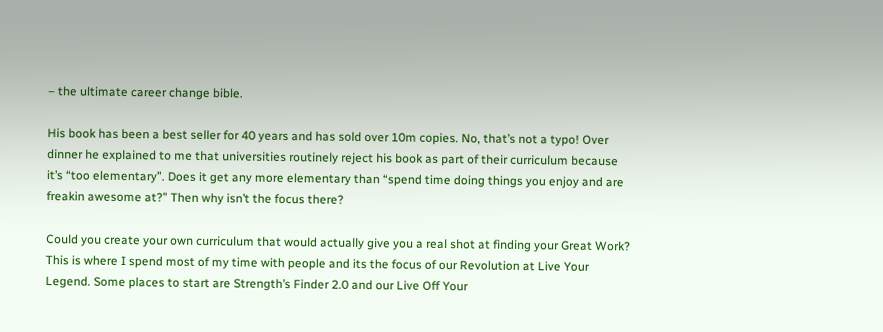– the ultimate career change bible.

His book has been a best seller for 40 years and has sold over 10m copies. No, that’s not a typo! Over dinner he explained to me that universities routinely reject his book as part of their curriculum because it’s “too elementary”. Does it get any more elementary than “spend time doing things you enjoy and are freakin awesome at?” Then why isn’t the focus there?

Could you create your own curriculum that would actually give you a real shot at finding your Great Work? This is where I spend most of my time with people and its the focus of our Revolution at Live Your Legend. Some places to start are Strength’s Finder 2.0 and our Live Off Your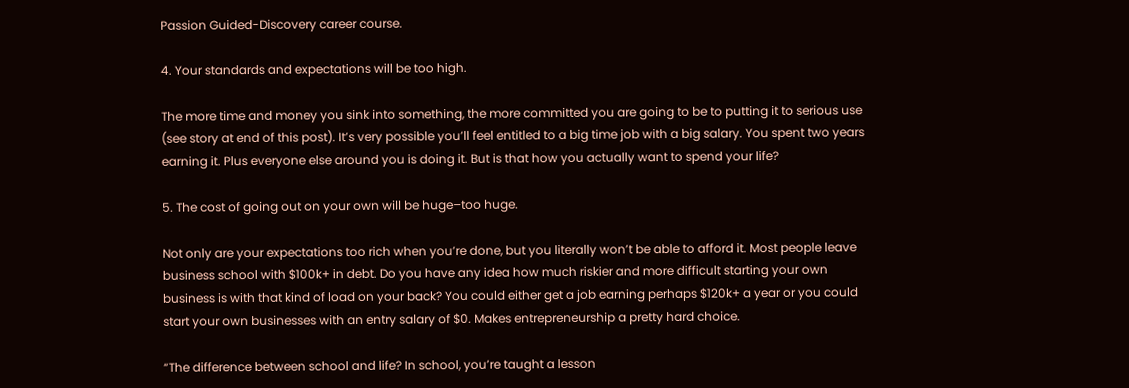Passion Guided-Discovery career course.

4. Your standards and expectations will be too high.

The more time and money you sink into something, the more committed you are going to be to putting it to serious use (see story at end of this post). It’s very possible you’ll feel entitled to a big time job with a big salary. You spent two years earning it. Plus everyone else around you is doing it. But is that how you actually want to spend your life?

5. The cost of going out on your own will be huge–too huge.

Not only are your expectations too rich when you’re done, but you literally won’t be able to afford it. Most people leave business school with $100k+ in debt. Do you have any idea how much riskier and more difficult starting your own business is with that kind of load on your back? You could either get a job earning perhaps $120k+ a year or you could start your own businesses with an entry salary of $0. Makes entrepreneurship a pretty hard choice.

“The difference between school and life? In school, you’re taught a lesson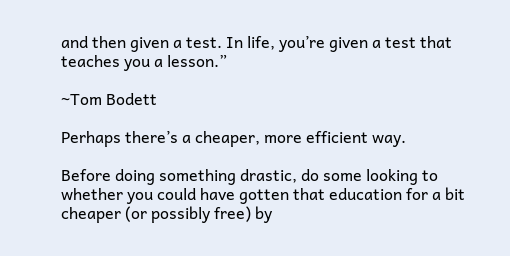and then given a test. In life, you’re given a test that teaches you a lesson.”

~Tom Bodett

Perhaps there’s a cheaper, more efficient way.

Before doing something drastic, do some looking to whether you could have gotten that education for a bit cheaper (or possibly free) by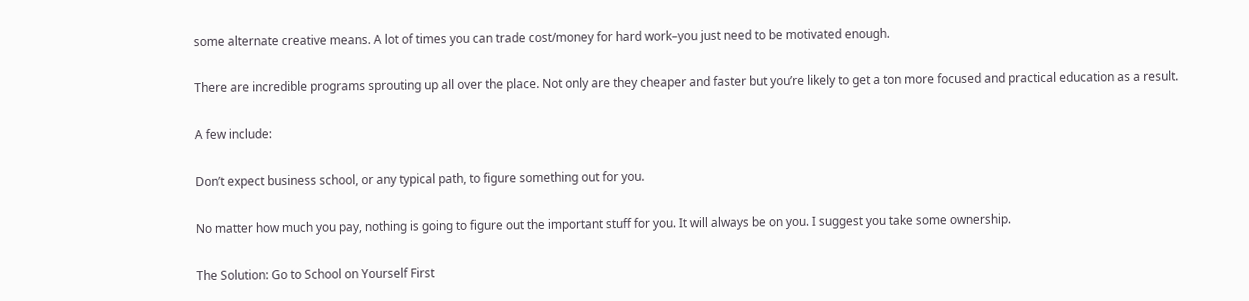some alternate creative means. A lot of times you can trade cost/money for hard work–you just need to be motivated enough.

There are incredible programs sprouting up all over the place. Not only are they cheaper and faster but you’re likely to get a ton more focused and practical education as a result.

A few include:

Don’t expect business school, or any typical path, to figure something out for you.

No matter how much you pay, nothing is going to figure out the important stuff for you. It will always be on you. I suggest you take some ownership.

The Solution: Go to School on Yourself First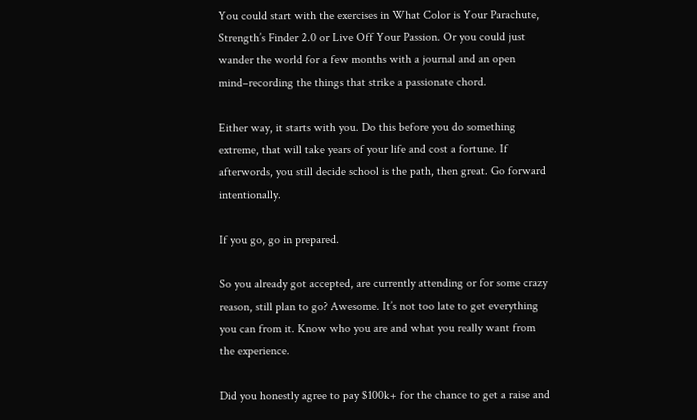You could start with the exercises in What Color is Your Parachute, Strength’s Finder 2.0 or Live Off Your Passion. Or you could just wander the world for a few months with a journal and an open mind–recording the things that strike a passionate chord.

Either way, it starts with you. Do this before you do something extreme, that will take years of your life and cost a fortune. If afterwords, you still decide school is the path, then great. Go forward intentionally.

If you go, go in prepared.

So you already got accepted, are currently attending or for some crazy reason, still plan to go? Awesome. It’s not too late to get everything you can from it. Know who you are and what you really want from the experience.

Did you honestly agree to pay $100k+ for the chance to get a raise and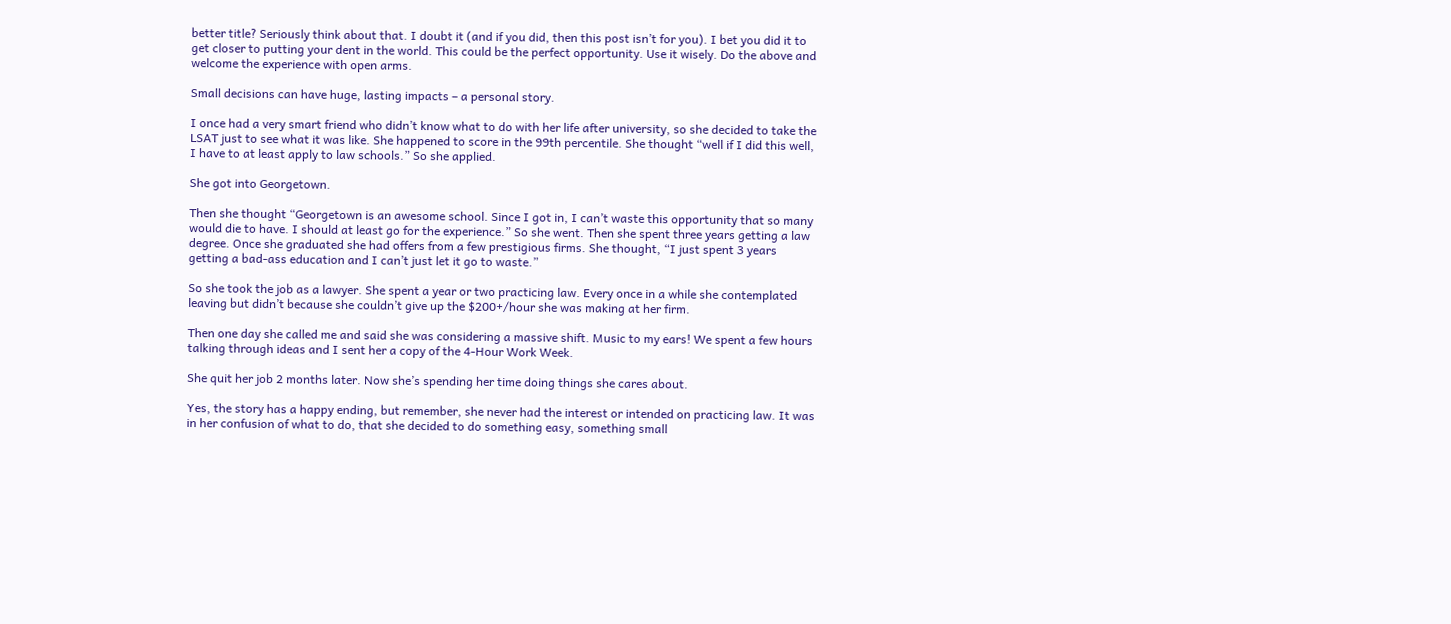better title? Seriously think about that. I doubt it (and if you did, then this post isn’t for you). I bet you did it to get closer to putting your dent in the world. This could be the perfect opportunity. Use it wisely. Do the above and welcome the experience with open arms.

Small decisions can have huge, lasting impacts – a personal story.

I once had a very smart friend who didn’t know what to do with her life after university, so she decided to take the LSAT just to see what it was like. She happened to score in the 99th percentile. She thought “well if I did this well, I have to at least apply to law schools.” So she applied.

She got into Georgetown.

Then she thought “Georgetown is an awesome school. Since I got in, I can’t waste this opportunity that so many would die to have. I should at least go for the experience.” So she went. Then she spent three years getting a law degree. Once she graduated she had offers from a few prestigious firms. She thought, “I just spent 3 years getting a bad-ass education and I can’t just let it go to waste.”

So she took the job as a lawyer. She spent a year or two practicing law. Every once in a while she contemplated leaving but didn’t because she couldn’t give up the $200+/hour she was making at her firm.

Then one day she called me and said she was considering a massive shift. Music to my ears! We spent a few hours talking through ideas and I sent her a copy of the 4-Hour Work Week.

She quit her job 2 months later. Now she’s spending her time doing things she cares about.

Yes, the story has a happy ending, but remember, she never had the interest or intended on practicing law. It was in her confusion of what to do, that she decided to do something easy, something small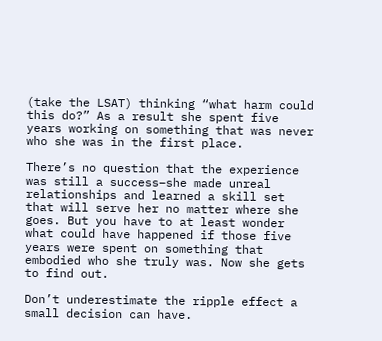(take the LSAT) thinking “what harm could this do?” As a result she spent five years working on something that was never who she was in the first place.

There’s no question that the experience was still a success–she made unreal relationships and learned a skill set that will serve her no matter where she goes. But you have to at least wonder what could have happened if those five years were spent on something that embodied who she truly was. Now she gets to find out.

Don’t underestimate the ripple effect a small decision can have.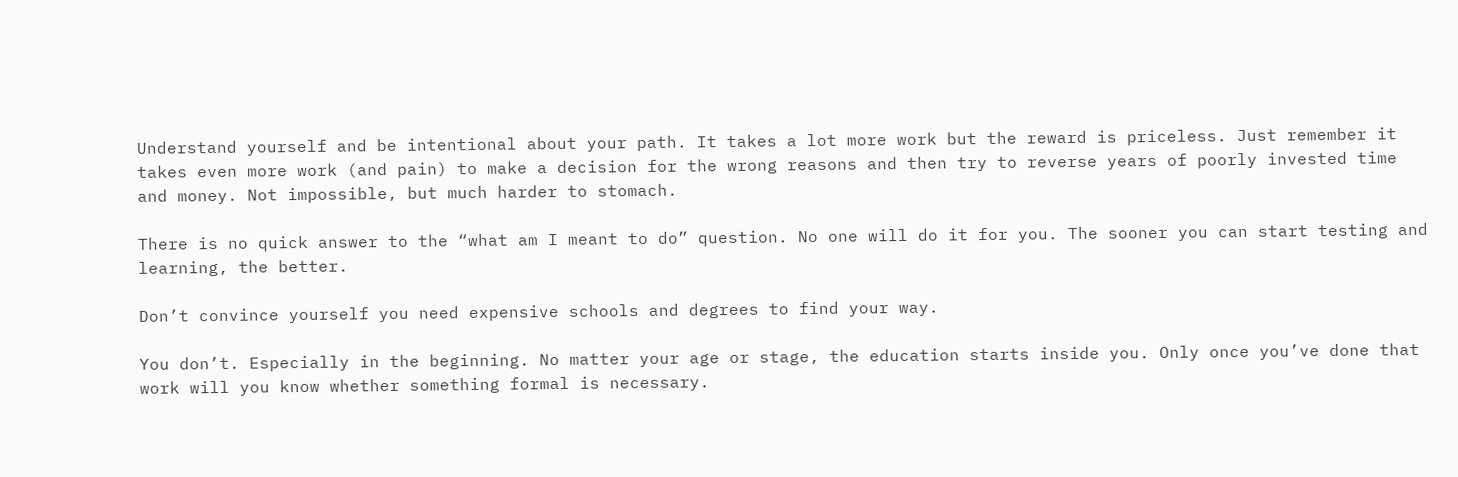Understand yourself and be intentional about your path. It takes a lot more work but the reward is priceless. Just remember it takes even more work (and pain) to make a decision for the wrong reasons and then try to reverse years of poorly invested time and money. Not impossible, but much harder to stomach.

There is no quick answer to the “what am I meant to do” question. No one will do it for you. The sooner you can start testing and learning, the better.

Don’t convince yourself you need expensive schools and degrees to find your way.

You don’t. Especially in the beginning. No matter your age or stage, the education starts inside you. Only once you’ve done that work will you know whether something formal is necessary.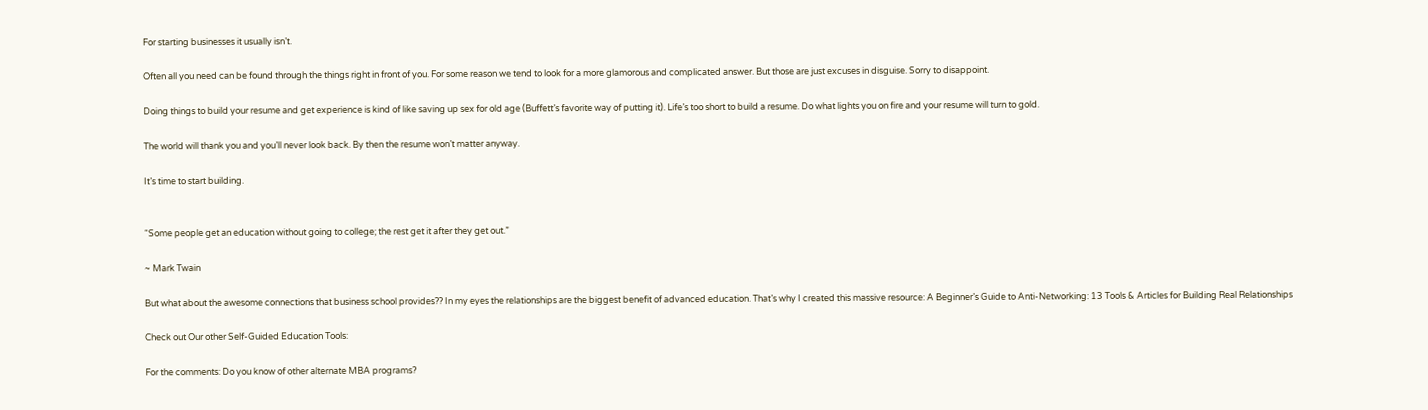For starting businesses it usually isn’t.

Often all you need can be found through the things right in front of you. For some reason we tend to look for a more glamorous and complicated answer. But those are just excuses in disguise. Sorry to disappoint.

Doing things to build your resume and get experience is kind of like saving up sex for old age (Buffett’s favorite way of putting it). Life’s too short to build a resume. Do what lights you on fire and your resume will turn to gold.

The world will thank you and you’ll never look back. By then the resume won’t matter anyway.

It’s time to start building.


“Some people get an education without going to college; the rest get it after they get out.”

~ Mark Twain

But what about the awesome connections that business school provides?? In my eyes the relationships are the biggest benefit of advanced education. That’s why I created this massive resource: A Beginner’s Guide to Anti-Networking: 13 Tools & Articles for Building Real Relationships

Check out Our other Self-Guided Education Tools:

For the comments: Do you know of other alternate MBA programs?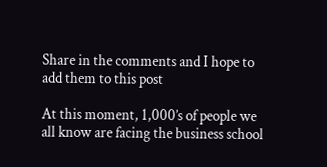Share in the comments and I hope to add them to this post

At this moment, 1,000’s of people we all know are facing the business school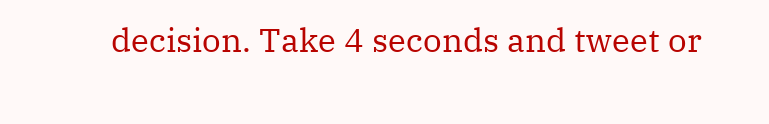decision. Take 4 seconds and tweet or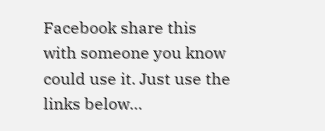Facebook share this with someone you know could use it. Just use the links below…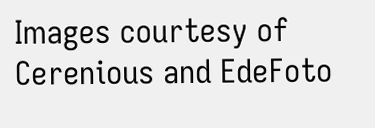Images courtesy of Cerenious and EdeFoto